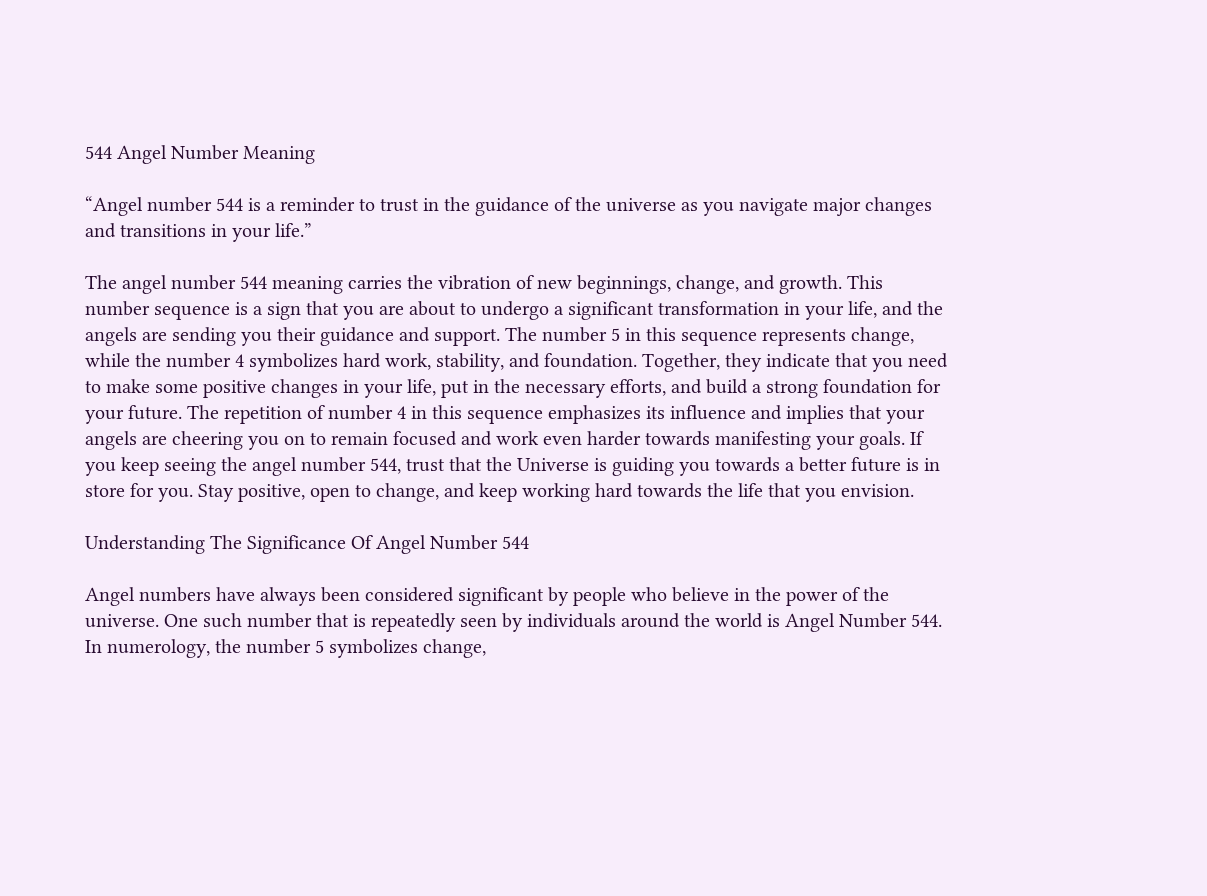544 Angel Number Meaning

“Angel number 544 is a reminder to trust in the guidance of the universe as you navigate major changes and transitions in your life.”

The angel number 544 meaning carries the vibration of new beginnings, change, and growth. This number sequence is a sign that you are about to undergo a significant transformation in your life, and the angels are sending you their guidance and support. The number 5 in this sequence represents change, while the number 4 symbolizes hard work, stability, and foundation. Together, they indicate that you need to make some positive changes in your life, put in the necessary efforts, and build a strong foundation for your future. The repetition of number 4 in this sequence emphasizes its influence and implies that your angels are cheering you on to remain focused and work even harder towards manifesting your goals. If you keep seeing the angel number 544, trust that the Universe is guiding you towards a better future is in store for you. Stay positive, open to change, and keep working hard towards the life that you envision.

Understanding The Significance Of Angel Number 544

Angel numbers have always been considered significant by people who believe in the power of the universe. One such number that is repeatedly seen by individuals around the world is Angel Number 544. In numerology, the number 5 symbolizes change,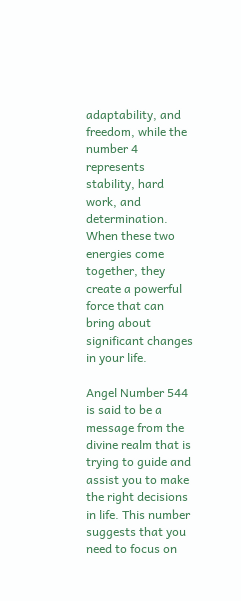adaptability, and freedom, while the number 4 represents stability, hard work, and determination. When these two energies come together, they create a powerful force that can bring about significant changes in your life.

Angel Number 544 is said to be a message from the divine realm that is trying to guide and assist you to make the right decisions in life. This number suggests that you need to focus on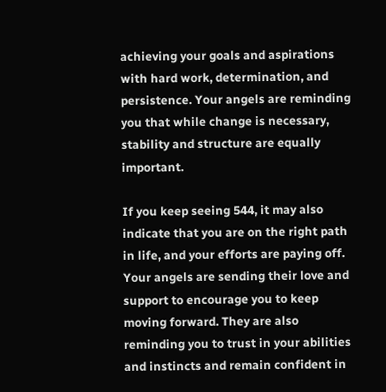achieving your goals and aspirations with hard work, determination, and persistence. Your angels are reminding you that while change is necessary, stability and structure are equally important.

If you keep seeing 544, it may also indicate that you are on the right path in life, and your efforts are paying off. Your angels are sending their love and support to encourage you to keep moving forward. They are also reminding you to trust in your abilities and instincts and remain confident in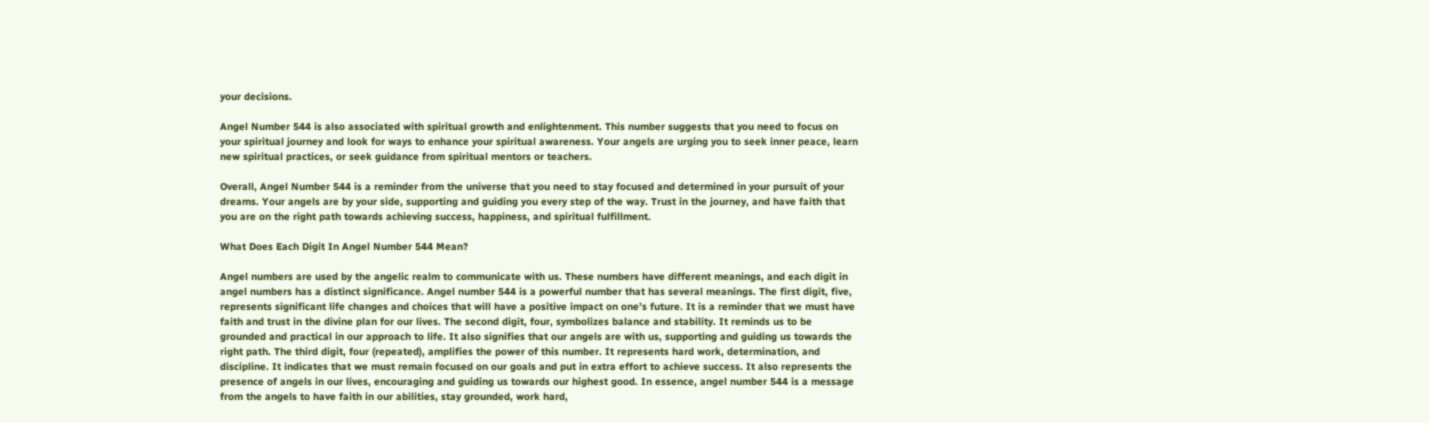your decisions.

Angel Number 544 is also associated with spiritual growth and enlightenment. This number suggests that you need to focus on your spiritual journey and look for ways to enhance your spiritual awareness. Your angels are urging you to seek inner peace, learn new spiritual practices, or seek guidance from spiritual mentors or teachers.

Overall, Angel Number 544 is a reminder from the universe that you need to stay focused and determined in your pursuit of your dreams. Your angels are by your side, supporting and guiding you every step of the way. Trust in the journey, and have faith that you are on the right path towards achieving success, happiness, and spiritual fulfillment.

What Does Each Digit In Angel Number 544 Mean?

Angel numbers are used by the angelic realm to communicate with us. These numbers have different meanings, and each digit in angel numbers has a distinct significance. Angel number 544 is a powerful number that has several meanings. The first digit, five, represents significant life changes and choices that will have a positive impact on one’s future. It is a reminder that we must have faith and trust in the divine plan for our lives. The second digit, four, symbolizes balance and stability. It reminds us to be grounded and practical in our approach to life. It also signifies that our angels are with us, supporting and guiding us towards the right path. The third digit, four (repeated), amplifies the power of this number. It represents hard work, determination, and discipline. It indicates that we must remain focused on our goals and put in extra effort to achieve success. It also represents the presence of angels in our lives, encouraging and guiding us towards our highest good. In essence, angel number 544 is a message from the angels to have faith in our abilities, stay grounded, work hard,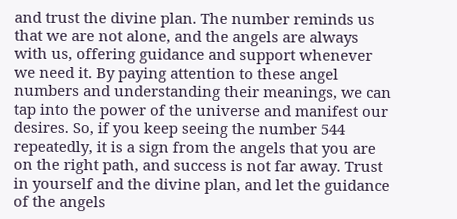and trust the divine plan. The number reminds us that we are not alone, and the angels are always with us, offering guidance and support whenever we need it. By paying attention to these angel numbers and understanding their meanings, we can tap into the power of the universe and manifest our desires. So, if you keep seeing the number 544 repeatedly, it is a sign from the angels that you are on the right path, and success is not far away. Trust in yourself and the divine plan, and let the guidance of the angels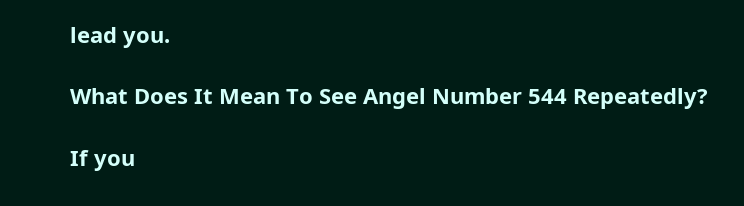lead you.

What Does It Mean To See Angel Number 544 Repeatedly?

If you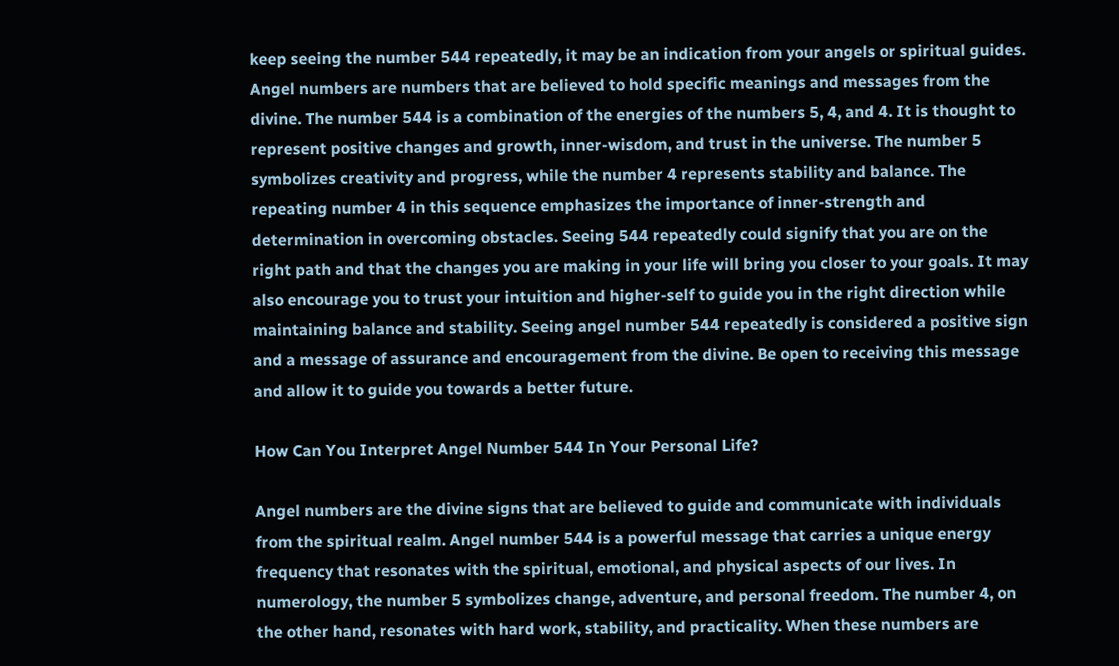keep seeing the number 544 repeatedly, it may be an indication from your angels or spiritual guides. Angel numbers are numbers that are believed to hold specific meanings and messages from the divine. The number 544 is a combination of the energies of the numbers 5, 4, and 4. It is thought to represent positive changes and growth, inner-wisdom, and trust in the universe. The number 5 symbolizes creativity and progress, while the number 4 represents stability and balance. The repeating number 4 in this sequence emphasizes the importance of inner-strength and determination in overcoming obstacles. Seeing 544 repeatedly could signify that you are on the right path and that the changes you are making in your life will bring you closer to your goals. It may also encourage you to trust your intuition and higher-self to guide you in the right direction while maintaining balance and stability. Seeing angel number 544 repeatedly is considered a positive sign and a message of assurance and encouragement from the divine. Be open to receiving this message and allow it to guide you towards a better future.

How Can You Interpret Angel Number 544 In Your Personal Life?

Angel numbers are the divine signs that are believed to guide and communicate with individuals from the spiritual realm. Angel number 544 is a powerful message that carries a unique energy frequency that resonates with the spiritual, emotional, and physical aspects of our lives. In numerology, the number 5 symbolizes change, adventure, and personal freedom. The number 4, on the other hand, resonates with hard work, stability, and practicality. When these numbers are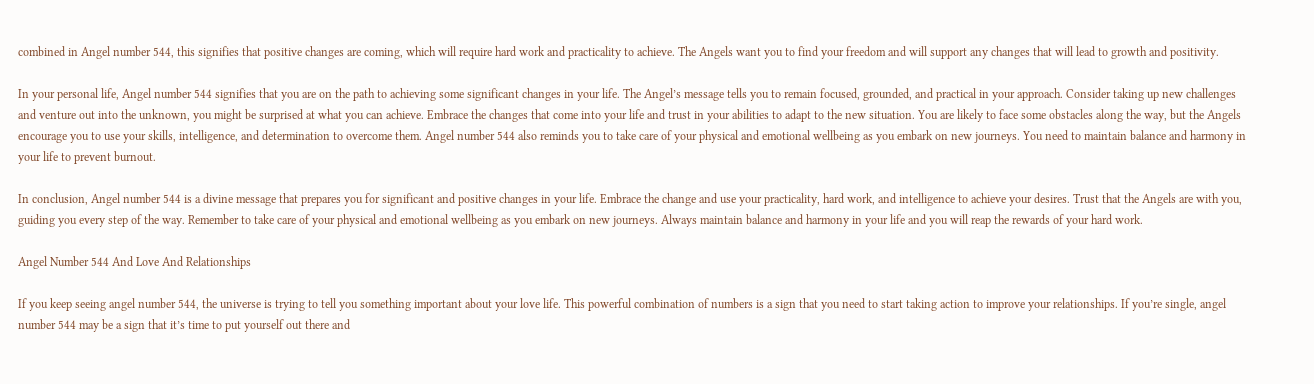combined in Angel number 544, this signifies that positive changes are coming, which will require hard work and practicality to achieve. The Angels want you to find your freedom and will support any changes that will lead to growth and positivity.

In your personal life, Angel number 544 signifies that you are on the path to achieving some significant changes in your life. The Angel’s message tells you to remain focused, grounded, and practical in your approach. Consider taking up new challenges and venture out into the unknown, you might be surprised at what you can achieve. Embrace the changes that come into your life and trust in your abilities to adapt to the new situation. You are likely to face some obstacles along the way, but the Angels encourage you to use your skills, intelligence, and determination to overcome them. Angel number 544 also reminds you to take care of your physical and emotional wellbeing as you embark on new journeys. You need to maintain balance and harmony in your life to prevent burnout.

In conclusion, Angel number 544 is a divine message that prepares you for significant and positive changes in your life. Embrace the change and use your practicality, hard work, and intelligence to achieve your desires. Trust that the Angels are with you, guiding you every step of the way. Remember to take care of your physical and emotional wellbeing as you embark on new journeys. Always maintain balance and harmony in your life and you will reap the rewards of your hard work.

Angel Number 544 And Love And Relationships

If you keep seeing angel number 544, the universe is trying to tell you something important about your love life. This powerful combination of numbers is a sign that you need to start taking action to improve your relationships. If you’re single, angel number 544 may be a sign that it’s time to put yourself out there and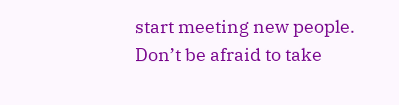start meeting new people. Don’t be afraid to take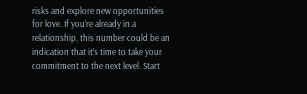risks and explore new opportunities for love. If you’re already in a relationship, this number could be an indication that it’s time to take your commitment to the next level. Start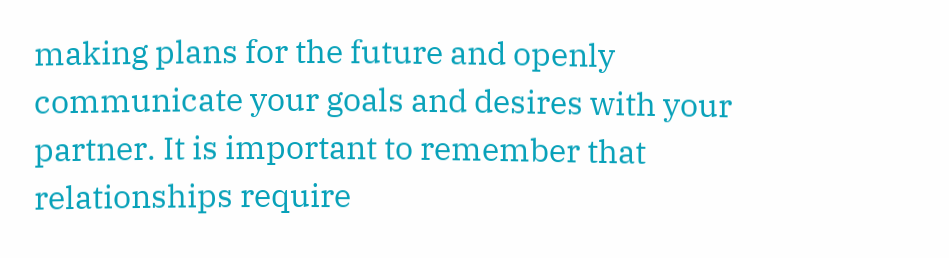making plans for the future and openly communicate your goals and desires with your partner. It is important to remember that relationships require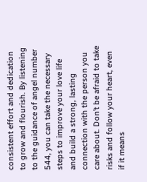consistent effort and dedication to grow and flourish. By listening to the guidance of angel number 544, you can take the necessary steps to improve your love life and build a strong, lasting connection with the person you care about. Don’t be afraid to take risks and follow your heart, even if it means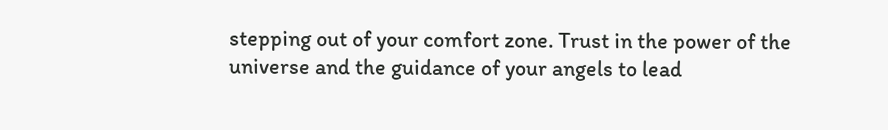stepping out of your comfort zone. Trust in the power of the universe and the guidance of your angels to lead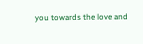you towards the love and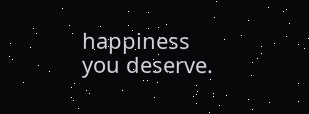happiness you deserve.